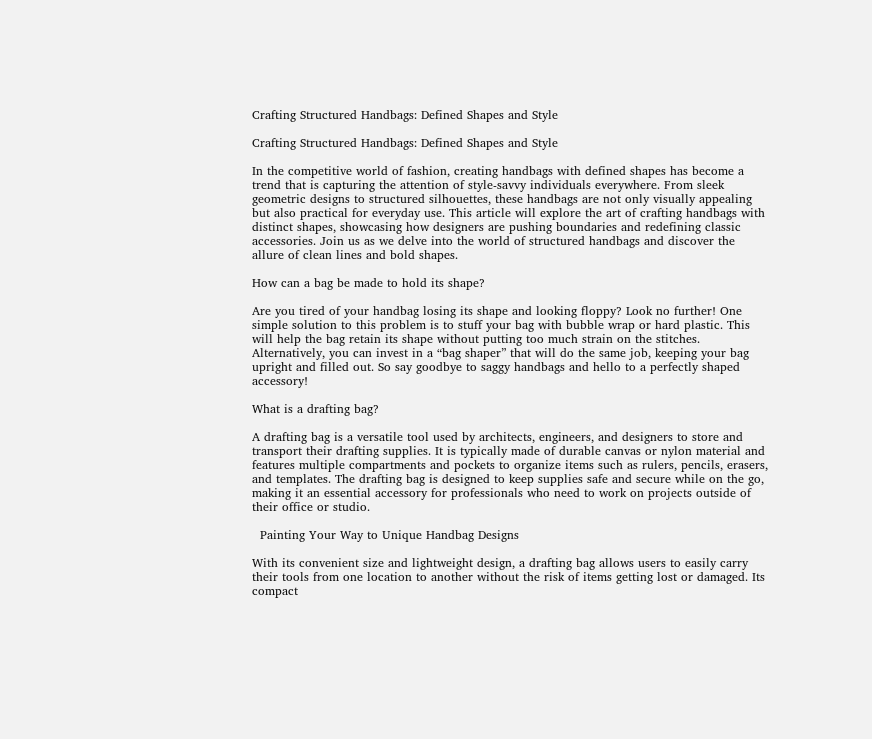Crafting Structured Handbags: Defined Shapes and Style

Crafting Structured Handbags: Defined Shapes and Style

In the competitive world of fashion, creating handbags with defined shapes has become a trend that is capturing the attention of style-savvy individuals everywhere. From sleek geometric designs to structured silhouettes, these handbags are not only visually appealing but also practical for everyday use. This article will explore the art of crafting handbags with distinct shapes, showcasing how designers are pushing boundaries and redefining classic accessories. Join us as we delve into the world of structured handbags and discover the allure of clean lines and bold shapes.

How can a bag be made to hold its shape?

Are you tired of your handbag losing its shape and looking floppy? Look no further! One simple solution to this problem is to stuff your bag with bubble wrap or hard plastic. This will help the bag retain its shape without putting too much strain on the stitches. Alternatively, you can invest in a “bag shaper” that will do the same job, keeping your bag upright and filled out. So say goodbye to saggy handbags and hello to a perfectly shaped accessory!

What is a drafting bag?

A drafting bag is a versatile tool used by architects, engineers, and designers to store and transport their drafting supplies. It is typically made of durable canvas or nylon material and features multiple compartments and pockets to organize items such as rulers, pencils, erasers, and templates. The drafting bag is designed to keep supplies safe and secure while on the go, making it an essential accessory for professionals who need to work on projects outside of their office or studio.

  Painting Your Way to Unique Handbag Designs

With its convenient size and lightweight design, a drafting bag allows users to easily carry their tools from one location to another without the risk of items getting lost or damaged. Its compact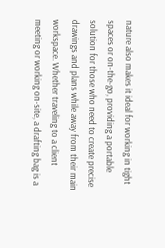nature also makes it ideal for working in tight spaces or on-the-go, providing a portable solution for those who need to create precise drawings and plans while away from their main workspace. Whether traveling to a client meeting or working on-site, a drafting bag is a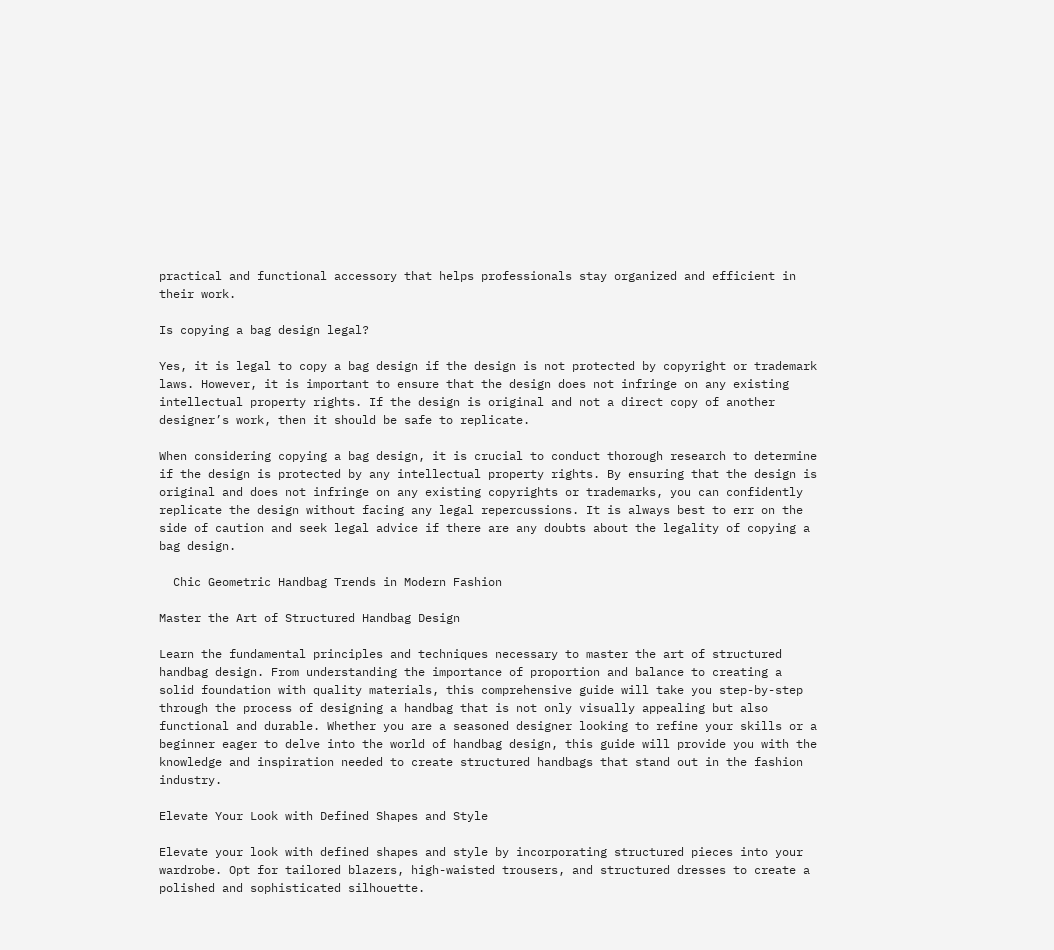practical and functional accessory that helps professionals stay organized and efficient in their work.

Is copying a bag design legal?

Yes, it is legal to copy a bag design if the design is not protected by copyright or trademark laws. However, it is important to ensure that the design does not infringe on any existing intellectual property rights. If the design is original and not a direct copy of another designer’s work, then it should be safe to replicate.

When considering copying a bag design, it is crucial to conduct thorough research to determine if the design is protected by any intellectual property rights. By ensuring that the design is original and does not infringe on any existing copyrights or trademarks, you can confidently replicate the design without facing any legal repercussions. It is always best to err on the side of caution and seek legal advice if there are any doubts about the legality of copying a bag design.

  Chic Geometric Handbag Trends in Modern Fashion

Master the Art of Structured Handbag Design

Learn the fundamental principles and techniques necessary to master the art of structured handbag design. From understanding the importance of proportion and balance to creating a solid foundation with quality materials, this comprehensive guide will take you step-by-step through the process of designing a handbag that is not only visually appealing but also functional and durable. Whether you are a seasoned designer looking to refine your skills or a beginner eager to delve into the world of handbag design, this guide will provide you with the knowledge and inspiration needed to create structured handbags that stand out in the fashion industry.

Elevate Your Look with Defined Shapes and Style

Elevate your look with defined shapes and style by incorporating structured pieces into your wardrobe. Opt for tailored blazers, high-waisted trousers, and structured dresses to create a polished and sophisticated silhouette.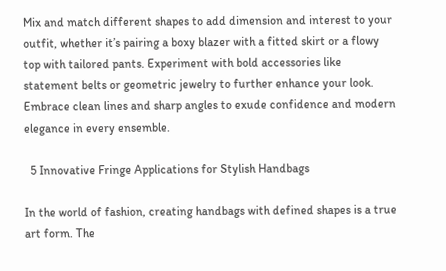Mix and match different shapes to add dimension and interest to your outfit, whether it’s pairing a boxy blazer with a fitted skirt or a flowy top with tailored pants. Experiment with bold accessories like statement belts or geometric jewelry to further enhance your look. Embrace clean lines and sharp angles to exude confidence and modern elegance in every ensemble.

  5 Innovative Fringe Applications for Stylish Handbags

In the world of fashion, creating handbags with defined shapes is a true art form. The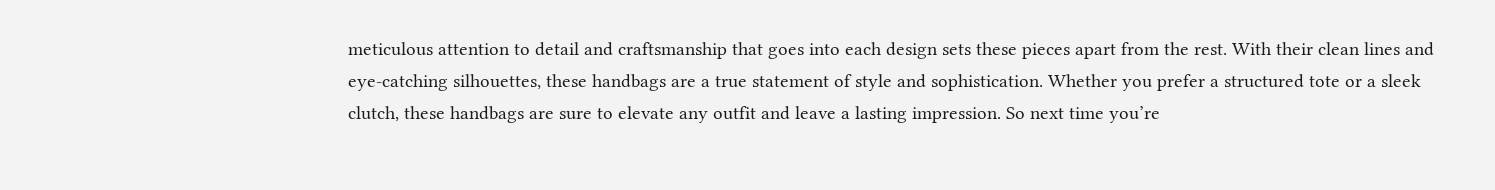meticulous attention to detail and craftsmanship that goes into each design sets these pieces apart from the rest. With their clean lines and eye-catching silhouettes, these handbags are a true statement of style and sophistication. Whether you prefer a structured tote or a sleek clutch, these handbags are sure to elevate any outfit and leave a lasting impression. So next time you’re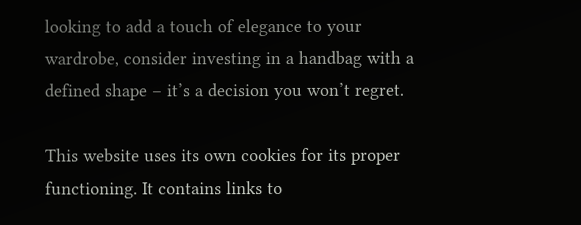looking to add a touch of elegance to your wardrobe, consider investing in a handbag with a defined shape – it’s a decision you won’t regret.

This website uses its own cookies for its proper functioning. It contains links to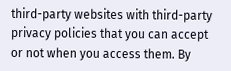third-party websites with third-party privacy policies that you can accept or not when you access them. By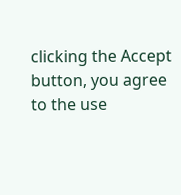clicking the Accept button, you agree to the use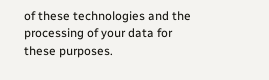of these technologies and the processing of your data for these purposes.